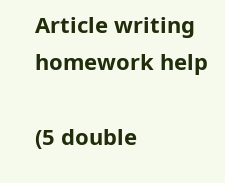Article writing homework help

(5 double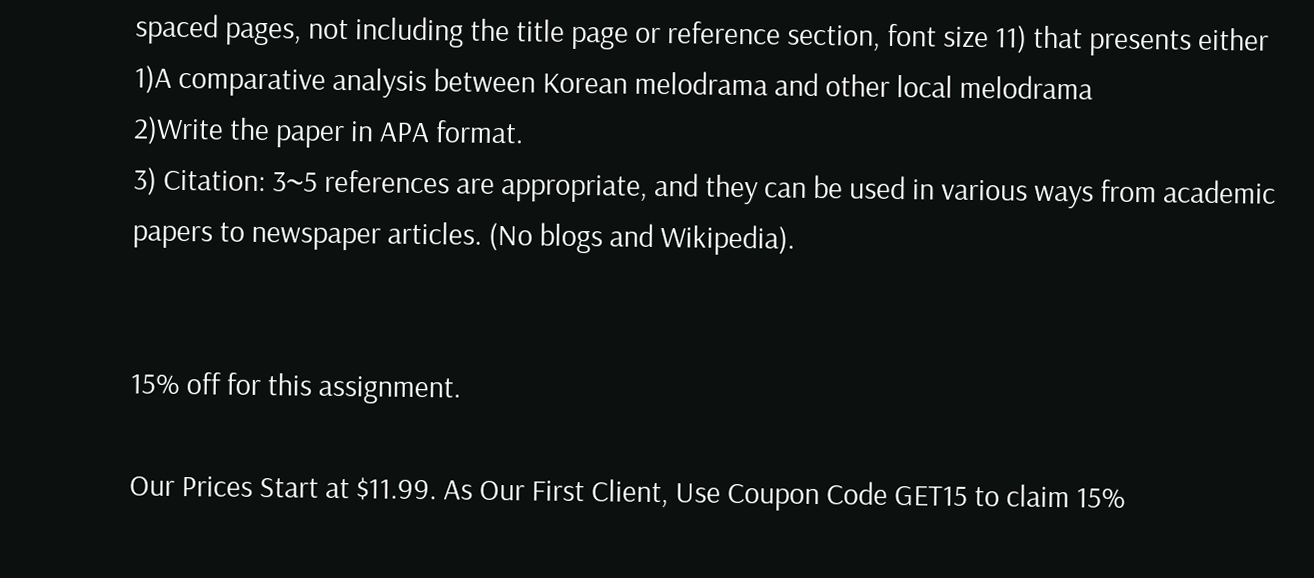spaced pages, not including the title page or reference section, font size 11) that presents either
1)A comparative analysis between Korean melodrama and other local melodrama
2)Write the paper in APA format.
3) Citation: 3~5 references are appropriate, and they can be used in various ways from academic papers to newspaper articles. (No blogs and Wikipedia).


15% off for this assignment.

Our Prices Start at $11.99. As Our First Client, Use Coupon Code GET15 to claim 15%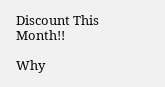Discount This Month!!

Why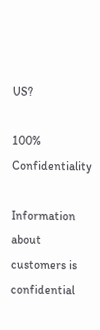US?

100% Confidentiality

Information about customers is confidential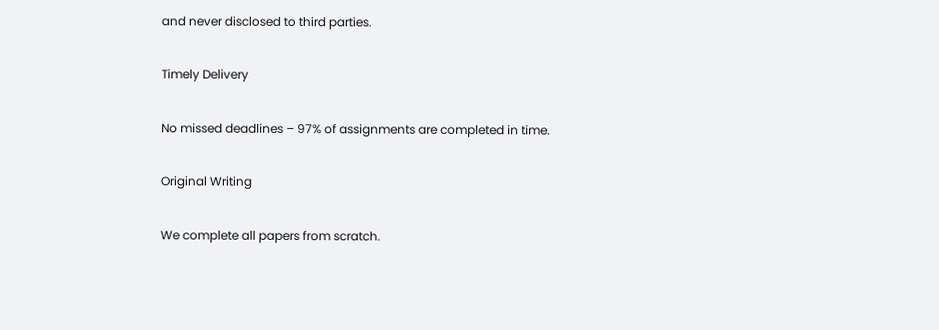and never disclosed to third parties.

Timely Delivery

No missed deadlines – 97% of assignments are completed in time.

Original Writing

We complete all papers from scratch.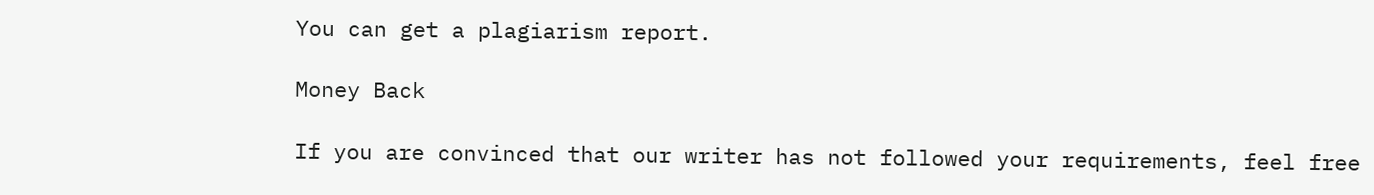You can get a plagiarism report.

Money Back

If you are convinced that our writer has not followed your requirements, feel free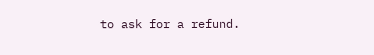to ask for a refund.